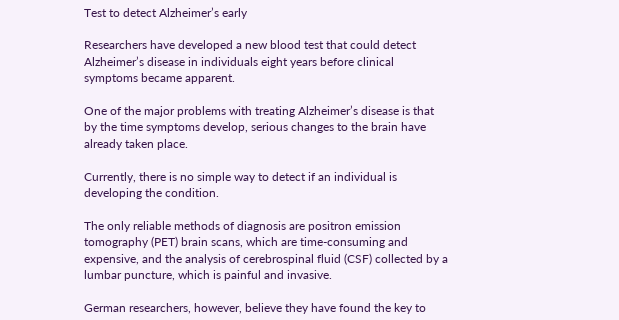Test to detect Alzheimer’s early

Researchers have developed a new blood test that could detect Alzheimer’s disease in individuals eight years before clinical symptoms became apparent.

One of the major problems with treating Alzheimer’s disease is that by the time symptoms develop, serious changes to the brain have already taken place.

Currently, there is no simple way to detect if an individual is developing the condition.

The only reliable methods of diagnosis are positron emission tomography (PET) brain scans, which are time-consuming and expensive, and the analysis of cerebrospinal fluid (CSF) collected by a lumbar puncture, which is painful and invasive.

German researchers, however, believe they have found the key to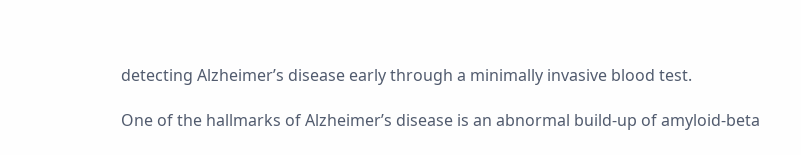detecting Alzheimer’s disease early through a minimally invasive blood test.

One of the hallmarks of Alzheimer’s disease is an abnormal build-up of amyloid-beta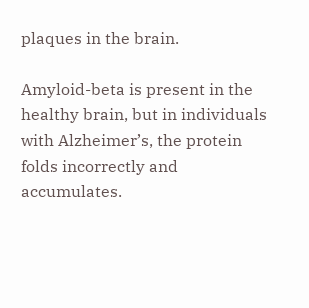plaques in the brain.

Amyloid-beta is present in the healthy brain, but in individuals with Alzheimer’s, the protein folds incorrectly and accumulates.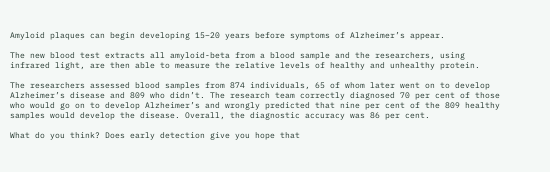Amyloid plaques can begin developing 15–20 years before symptoms of Alzheimer’s appear.

The new blood test extracts all amyloid-beta from a blood sample and the researchers, using infrared light, are then able to measure the relative levels of healthy and unhealthy protein.

The researchers assessed blood samples from 874 individuals, 65 of whom later went on to develop Alzheimer’s disease and 809 who didn’t. The research team correctly diagnosed 70 per cent of those who would go on to develop Alzheimer’s and wrongly predicted that nine per cent of the 809 healthy samples would develop the disease. Overall, the diagnostic accuracy was 86 per cent.

What do you think? Does early detection give you hope that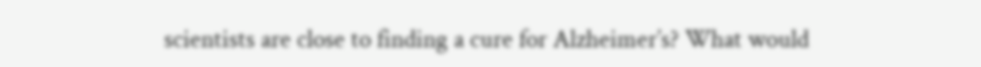scientists are close to finding a cure for Alzheimer’s? What would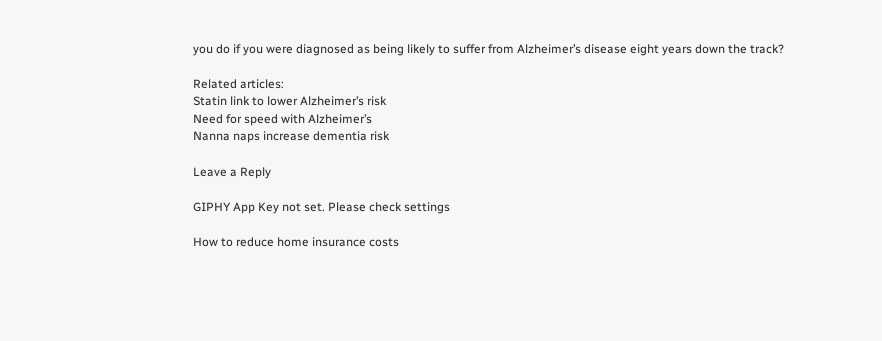you do if you were diagnosed as being likely to suffer from Alzheimer’s disease eight years down the track?

Related articles:
Statin link to lower Alzheimer’s risk
Need for speed with Alzheimer’s
Nanna naps increase dementia risk

Leave a Reply

GIPHY App Key not set. Please check settings

How to reduce home insurance costs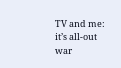TV and me: it’s all-out war